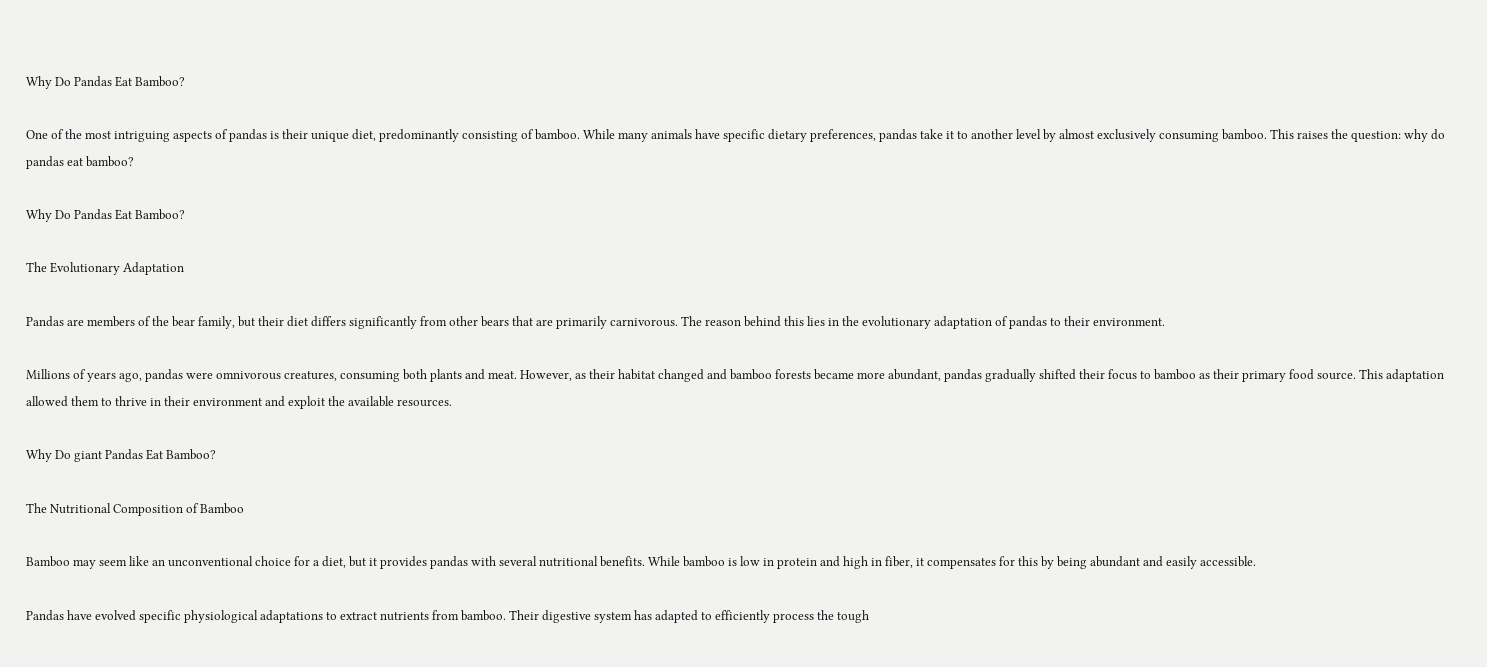Why Do Pandas Eat Bamboo?

One of the most intriguing aspects of pandas is their unique diet, predominantly consisting of bamboo. While many animals have specific dietary preferences, pandas take it to another level by almost exclusively consuming bamboo. This raises the question: why do pandas eat bamboo?

Why Do Pandas Eat Bamboo?

The Evolutionary Adaptation

Pandas are members of the bear family, but their diet differs significantly from other bears that are primarily carnivorous. The reason behind this lies in the evolutionary adaptation of pandas to their environment.

Millions of years ago, pandas were omnivorous creatures, consuming both plants and meat. However, as their habitat changed and bamboo forests became more abundant, pandas gradually shifted their focus to bamboo as their primary food source. This adaptation allowed them to thrive in their environment and exploit the available resources.

Why Do giant Pandas Eat Bamboo?

The Nutritional Composition of Bamboo

Bamboo may seem like an unconventional choice for a diet, but it provides pandas with several nutritional benefits. While bamboo is low in protein and high in fiber, it compensates for this by being abundant and easily accessible.

Pandas have evolved specific physiological adaptations to extract nutrients from bamboo. Their digestive system has adapted to efficiently process the tough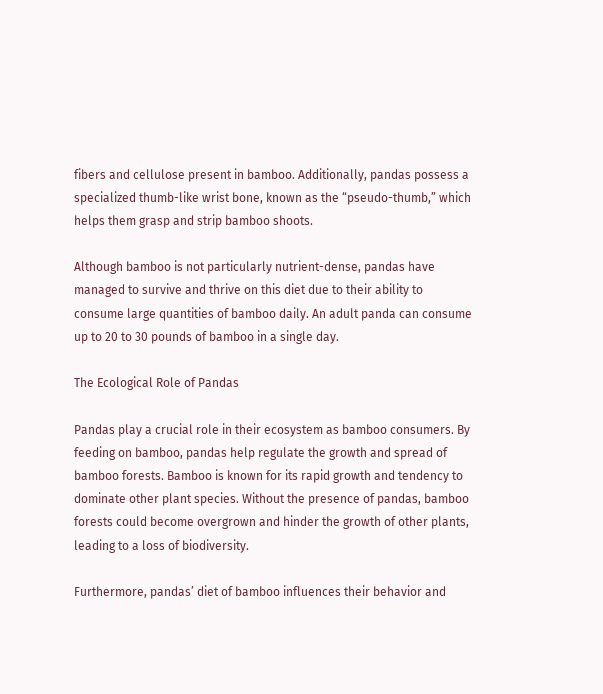fibers and cellulose present in bamboo. Additionally, pandas possess a specialized thumb-like wrist bone, known as the “pseudo-thumb,” which helps them grasp and strip bamboo shoots.

Although bamboo is not particularly nutrient-dense, pandas have managed to survive and thrive on this diet due to their ability to consume large quantities of bamboo daily. An adult panda can consume up to 20 to 30 pounds of bamboo in a single day.

The Ecological Role of Pandas

Pandas play a crucial role in their ecosystem as bamboo consumers. By feeding on bamboo, pandas help regulate the growth and spread of bamboo forests. Bamboo is known for its rapid growth and tendency to dominate other plant species. Without the presence of pandas, bamboo forests could become overgrown and hinder the growth of other plants, leading to a loss of biodiversity.

Furthermore, pandas’ diet of bamboo influences their behavior and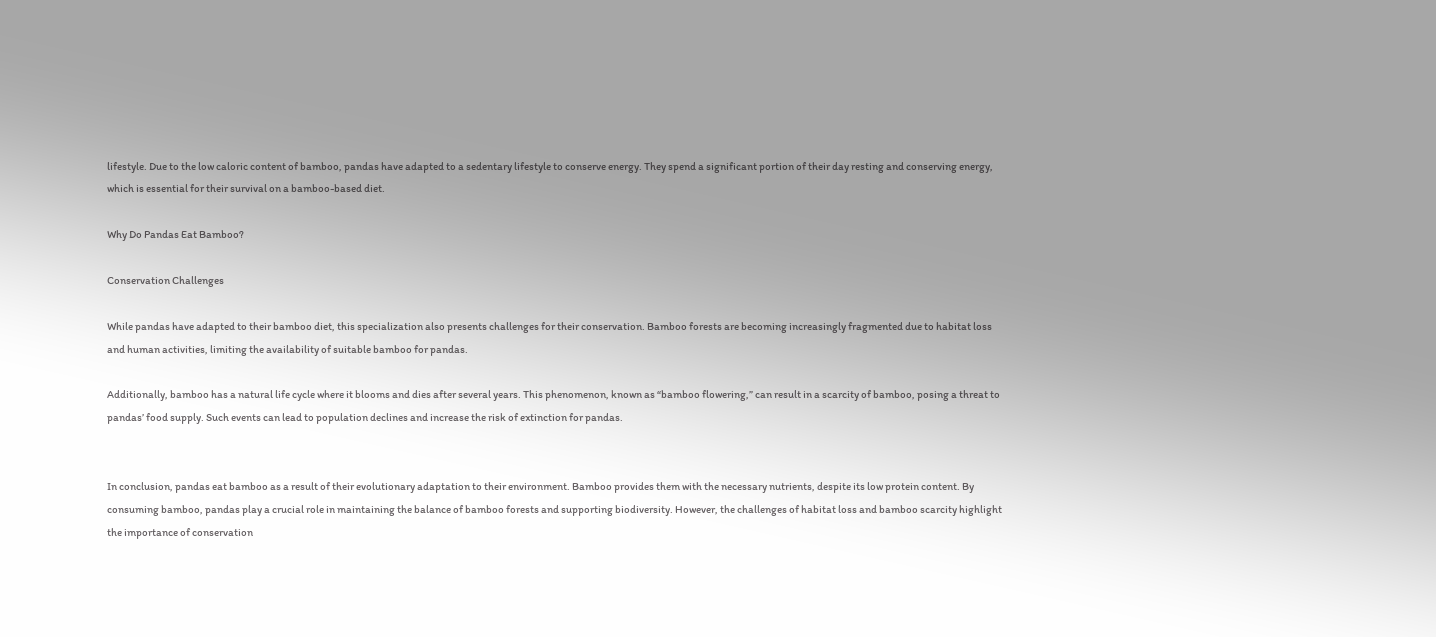lifestyle. Due to the low caloric content of bamboo, pandas have adapted to a sedentary lifestyle to conserve energy. They spend a significant portion of their day resting and conserving energy, which is essential for their survival on a bamboo-based diet.

Why Do Pandas Eat Bamboo?

Conservation Challenges

While pandas have adapted to their bamboo diet, this specialization also presents challenges for their conservation. Bamboo forests are becoming increasingly fragmented due to habitat loss and human activities, limiting the availability of suitable bamboo for pandas.

Additionally, bamboo has a natural life cycle where it blooms and dies after several years. This phenomenon, known as “bamboo flowering,” can result in a scarcity of bamboo, posing a threat to pandas’ food supply. Such events can lead to population declines and increase the risk of extinction for pandas.


In conclusion, pandas eat bamboo as a result of their evolutionary adaptation to their environment. Bamboo provides them with the necessary nutrients, despite its low protein content. By consuming bamboo, pandas play a crucial role in maintaining the balance of bamboo forests and supporting biodiversity. However, the challenges of habitat loss and bamboo scarcity highlight the importance of conservation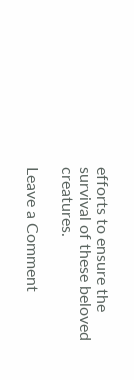efforts to ensure the survival of these beloved creatures.

Leave a Comment